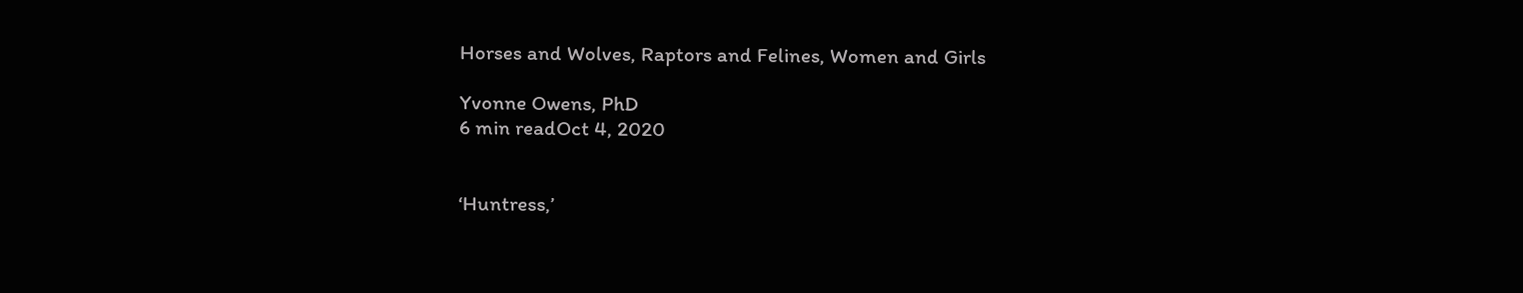Horses and Wolves, Raptors and Felines, Women and Girls

Yvonne Owens, PhD
6 min readOct 4, 2020


‘Huntress,’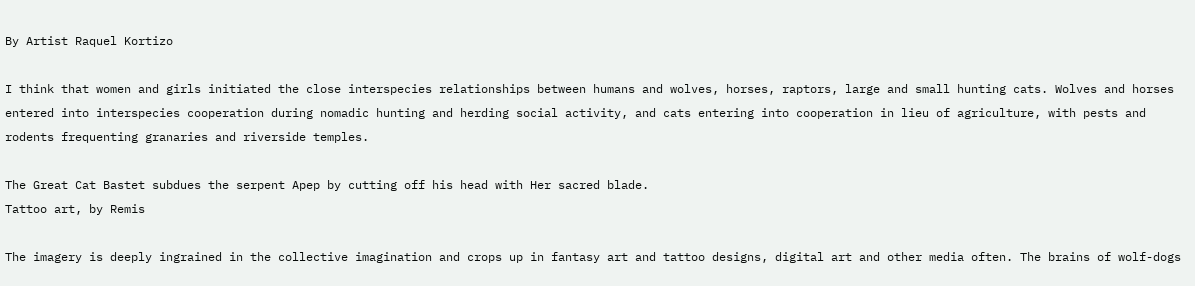By Artist Raquel Kortizo

I think that women and girls initiated the close interspecies relationships between humans and wolves, horses, raptors, large and small hunting cats. Wolves and horses entered into interspecies cooperation during nomadic hunting and herding social activity, and cats entering into cooperation in lieu of agriculture, with pests and rodents frequenting granaries and riverside temples.

The Great Cat Bastet subdues the serpent Apep by cutting off his head with Her sacred blade.
Tattoo art, by Remis

The imagery is deeply ingrained in the collective imagination and crops up in fantasy art and tattoo designs, digital art and other media often. The brains of wolf-dogs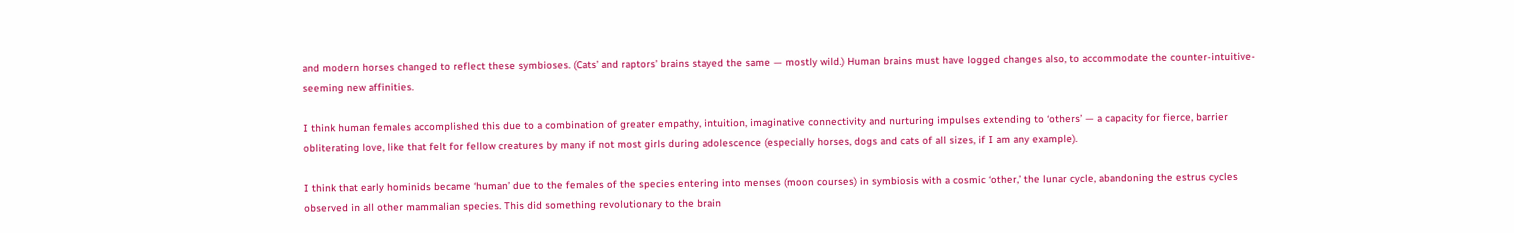and modern horses changed to reflect these symbioses. (Cats’ and raptors’ brains stayed the same — mostly wild.) Human brains must have logged changes also, to accommodate the counter-intuitive-seeming new affinities.

I think human females accomplished this due to a combination of greater empathy, intuition, imaginative connectivity and nurturing impulses extending to ‘others’ — a capacity for fierce, barrier obliterating love, like that felt for fellow creatures by many if not most girls during adolescence (especially horses, dogs and cats of all sizes, if I am any example).

I think that early hominids became ‘human’ due to the females of the species entering into menses (moon courses) in symbiosis with a cosmic ‘other,’ the lunar cycle, abandoning the estrus cycles observed in all other mammalian species. This did something revolutionary to the brain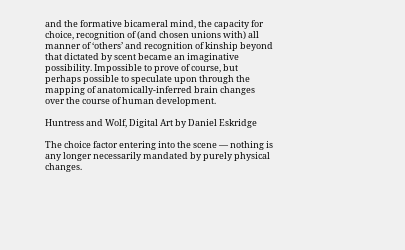and the formative bicameral mind, the capacity for choice, recognition of (and chosen unions with) all manner of ‘others’ and recognition of kinship beyond that dictated by scent became an imaginative possibility. Impossible to prove of course, but perhaps possible to speculate upon through the mapping of anatomically-inferred brain changes over the course of human development.

Huntress and Wolf, Digital Art by Daniel Eskridge

The choice factor entering into the scene — nothing is any longer necessarily mandated by purely physical changes.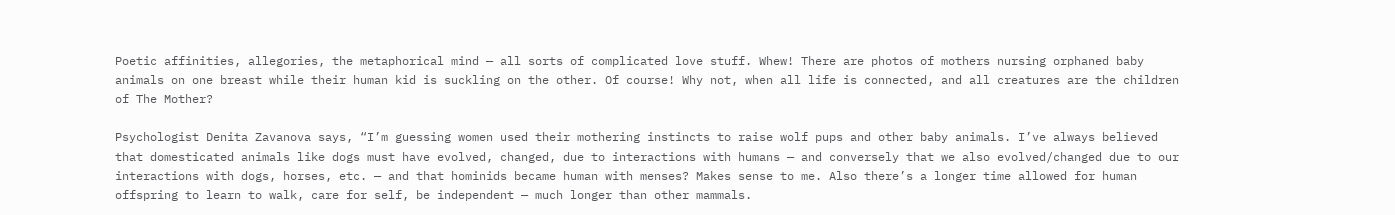Poetic affinities, allegories, the metaphorical mind — all sorts of complicated love stuff. Whew! There are photos of mothers nursing orphaned baby animals on one breast while their human kid is suckling on the other. Of course! Why not, when all life is connected, and all creatures are the children of The Mother?

Psychologist Denita Zavanova says, “I’m guessing women used their mothering instincts to raise wolf pups and other baby animals. I’ve always believed that domesticated animals like dogs must have evolved, changed, due to interactions with humans — and conversely that we also evolved/changed due to our interactions with dogs, horses, etc. — and that hominids became human with menses? Makes sense to me. Also there’s a longer time allowed for human offspring to learn to walk, care for self, be independent — much longer than other mammals.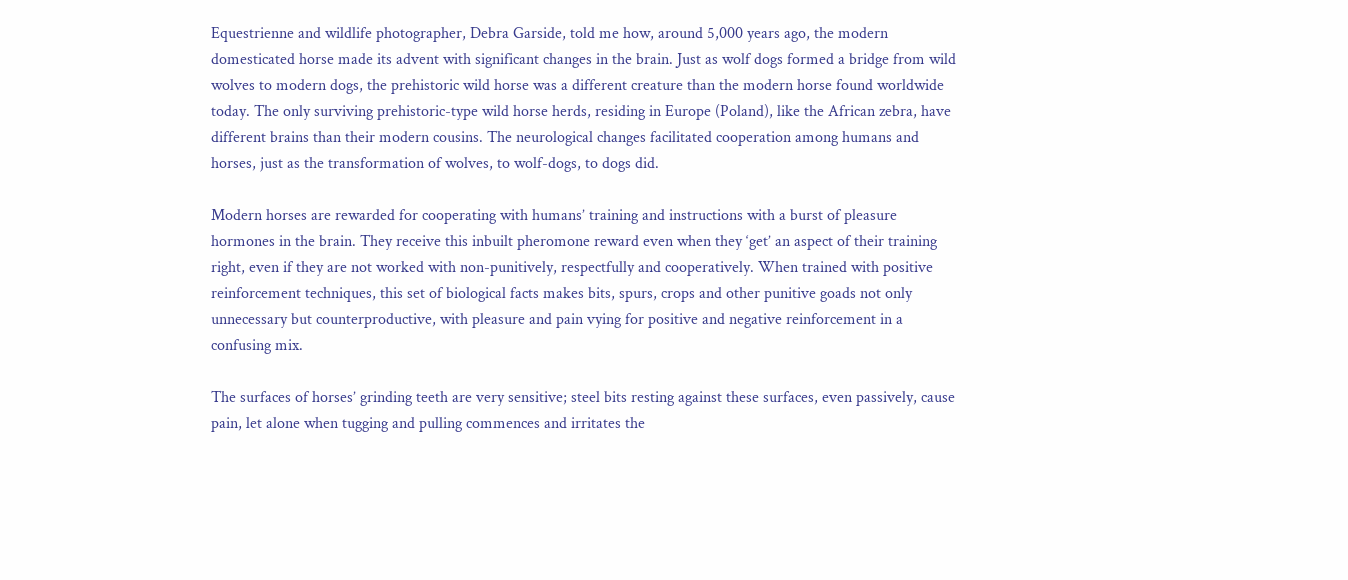Equestrienne and wildlife photographer, Debra Garside, told me how, around 5,000 years ago, the modern domesticated horse made its advent with significant changes in the brain. Just as wolf dogs formed a bridge from wild wolves to modern dogs, the prehistoric wild horse was a different creature than the modern horse found worldwide today. The only surviving prehistoric-type wild horse herds, residing in Europe (Poland), like the African zebra, have different brains than their modern cousins. The neurological changes facilitated cooperation among humans and horses, just as the transformation of wolves, to wolf-dogs, to dogs did.

Modern horses are rewarded for cooperating with humans’ training and instructions with a burst of pleasure hormones in the brain. They receive this inbuilt pheromone reward even when they ‘get’ an aspect of their training right, even if they are not worked with non-punitively, respectfully and cooperatively. When trained with positive reinforcement techniques, this set of biological facts makes bits, spurs, crops and other punitive goads not only unnecessary but counterproductive, with pleasure and pain vying for positive and negative reinforcement in a confusing mix.

The surfaces of horses’ grinding teeth are very sensitive; steel bits resting against these surfaces, even passively, cause pain, let alone when tugging and pulling commences and irritates the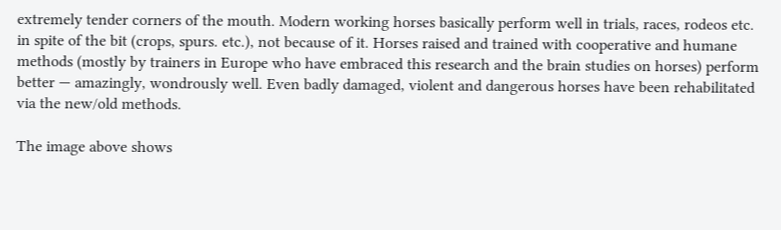extremely tender corners of the mouth. Modern working horses basically perform well in trials, races, rodeos etc. in spite of the bit (crops, spurs. etc.), not because of it. Horses raised and trained with cooperative and humane methods (mostly by trainers in Europe who have embraced this research and the brain studies on horses) perform better — amazingly, wondrously well. Even badly damaged, violent and dangerous horses have been rehabilitated via the new/old methods.

The image above shows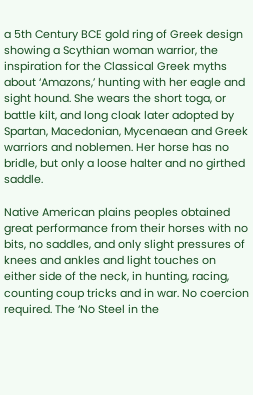a 5th Century BCE gold ring of Greek design showing a Scythian woman warrior, the inspiration for the Classical Greek myths about ‘Amazons,’ hunting with her eagle and sight hound. She wears the short toga, or battle kilt, and long cloak later adopted by Spartan, Macedonian, Mycenaean and Greek warriors and noblemen. Her horse has no bridle, but only a loose halter and no girthed saddle.

Native American plains peoples obtained great performance from their horses with no bits, no saddles, and only slight pressures of knees and ankles and light touches on either side of the neck, in hunting, racing, counting coup tricks and in war. No coercion required. The ‘No Steel in the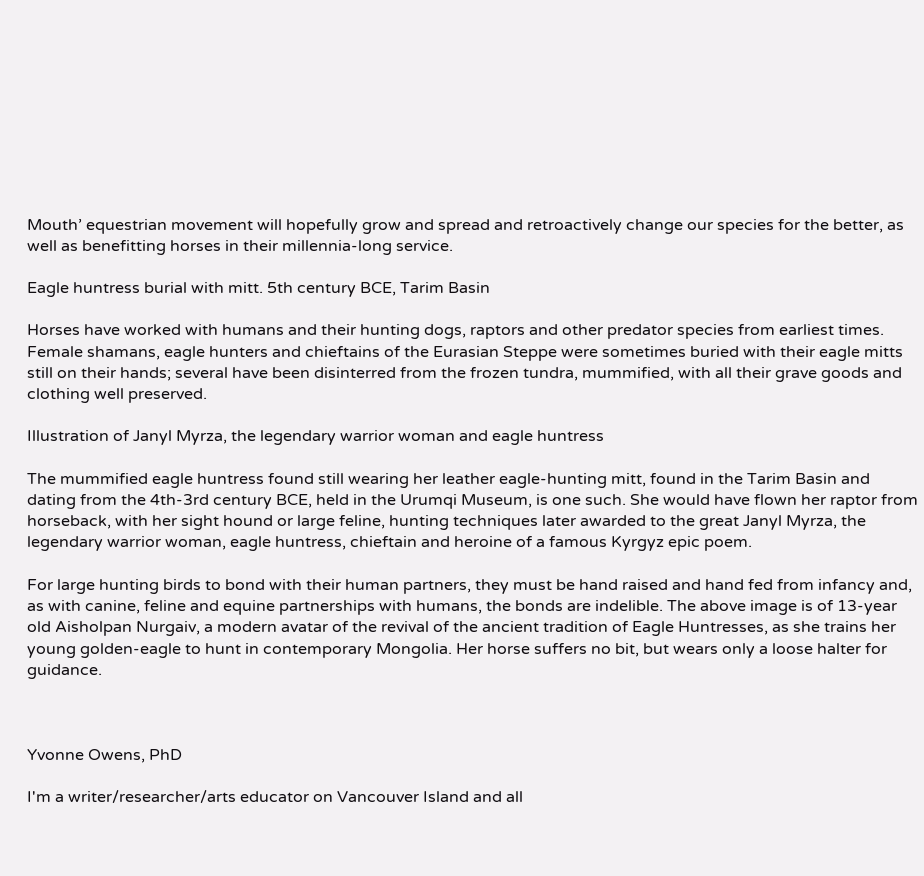Mouth’ equestrian movement will hopefully grow and spread and retroactively change our species for the better, as well as benefitting horses in their millennia-long service.

Eagle huntress burial with mitt. 5th century BCE, Tarim Basin

Horses have worked with humans and their hunting dogs, raptors and other predator species from earliest times. Female shamans, eagle hunters and chieftains of the Eurasian Steppe were sometimes buried with their eagle mitts still on their hands; several have been disinterred from the frozen tundra, mummified, with all their grave goods and clothing well preserved.

Illustration of Janyl Myrza, the legendary warrior woman and eagle huntress

The mummified eagle huntress found still wearing her leather eagle-hunting mitt, found in the Tarim Basin and dating from the 4th-3rd century BCE, held in the Urumqi Museum, is one such. She would have flown her raptor from horseback, with her sight hound or large feline, hunting techniques later awarded to the great Janyl Myrza, the legendary warrior woman, eagle huntress, chieftain and heroine of a famous Kyrgyz epic poem.

For large hunting birds to bond with their human partners, they must be hand raised and hand fed from infancy and, as with canine, feline and equine partnerships with humans, the bonds are indelible. The above image is of 13-year old Aisholpan Nurgaiv, a modern avatar of the revival of the ancient tradition of Eagle Huntresses, as she trains her young golden-eagle to hunt in contemporary Mongolia. Her horse suffers no bit, but wears only a loose halter for guidance.



Yvonne Owens, PhD

I'm a writer/researcher/arts educator on Vancouver Island and all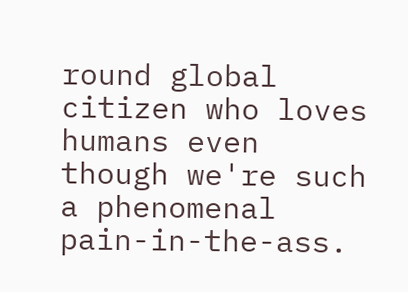round global citizen who loves humans even though we're such a phenomenal pain-in-the-ass.